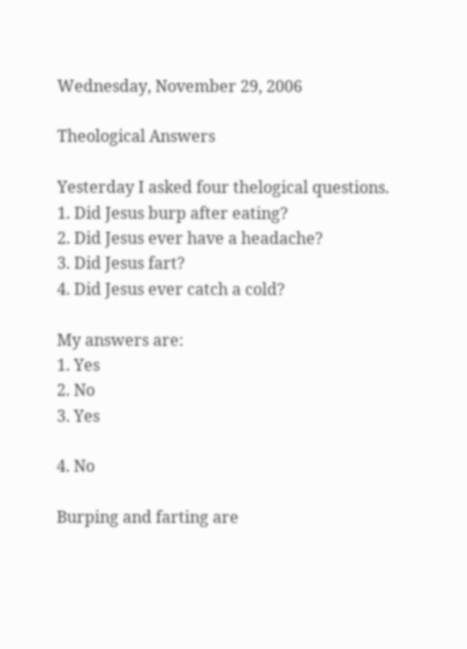Wednesday, November 29, 2006

Theological Answers

Yesterday I asked four thelogical questions.
1. Did Jesus burp after eating?
2. Did Jesus ever have a headache?
3. Did Jesus fart?
4. Did Jesus ever catch a cold?

My answers are:
1. Yes
2. No
3. Yes

4. No

Burping and farting are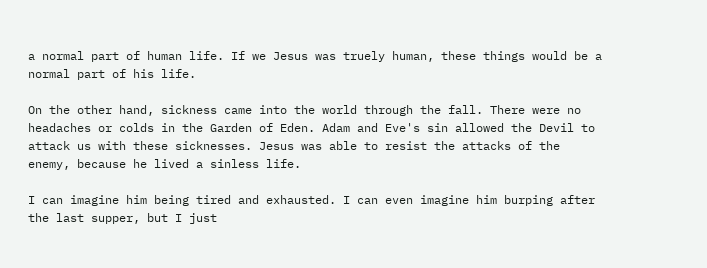a normal part of human life. If we Jesus was truely human, these things would be a normal part of his life.

On the other hand, sickness came into the world through the fall. There were no headaches or colds in the Garden of Eden. Adam and Eve's sin allowed the Devil to attack us with these sicknesses. Jesus was able to resist the attacks of the enemy, because he lived a sinless life.

I can imagine him being tired and exhausted. I can even imagine him burping after the last supper, but I just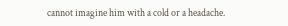cannot imagine him with a cold or a headache.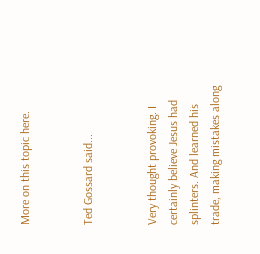More on this topic here.


Ted Gossard said...


Very thought provoking. I certainly believe Jesus had splinters. And learned his trade, making mistakes along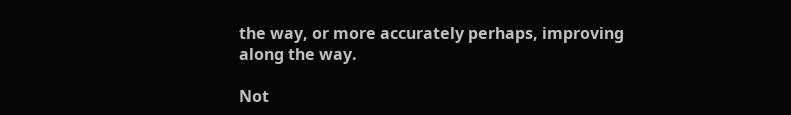the way, or more accurately perhaps, improving along the way.

Not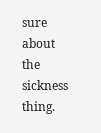sure about the sickness thing.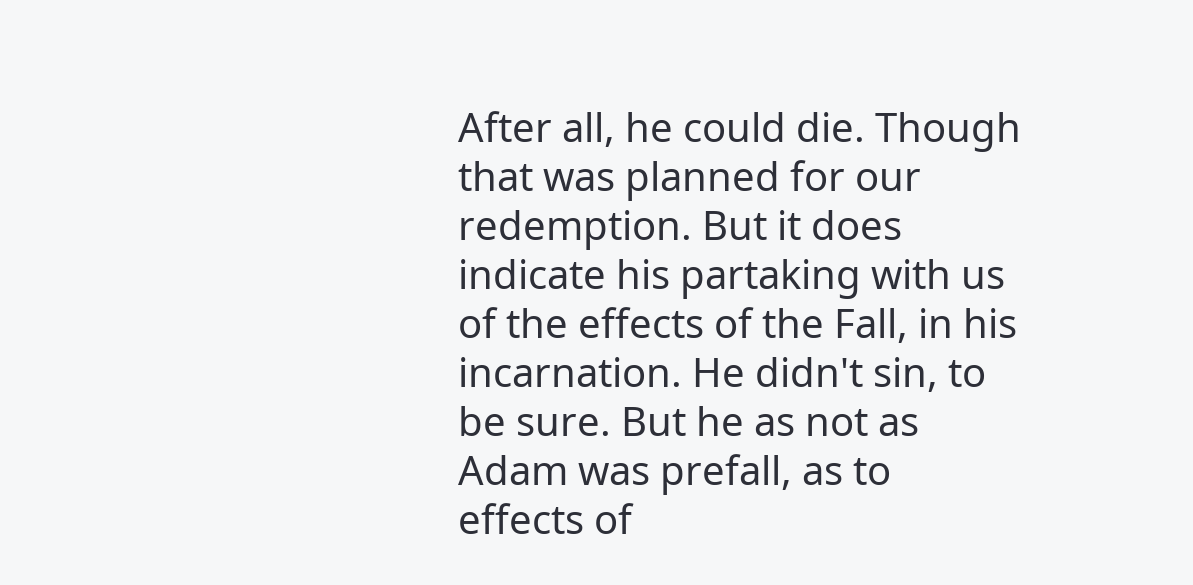After all, he could die. Though that was planned for our redemption. But it does indicate his partaking with us of the effects of the Fall, in his incarnation. He didn't sin, to be sure. But he as not as Adam was prefall, as to effects of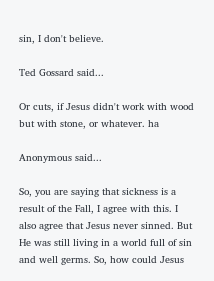sin, I don't believe.

Ted Gossard said...

Or cuts, if Jesus didn't work with wood but with stone, or whatever. ha

Anonymous said...

So, you are saying that sickness is a result of the Fall, I agree with this. I also agree that Jesus never sinned. But He was still living in a world full of sin and well germs. So, how could Jesus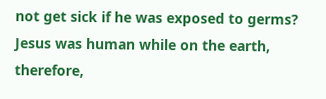not get sick if he was exposed to germs? Jesus was human while on the earth, therefore,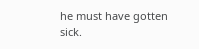he must have gotten sick.